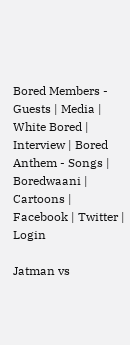Bored Members - Guests | Media | White Bored | Interview | Bored Anthem - Songs | Boredwaani | Cartoons | Facebook | Twitter | Login

Jatman vs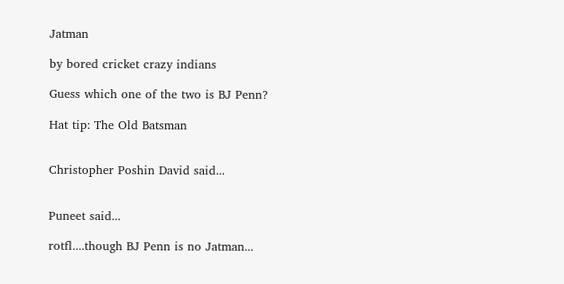Jatman

by bored cricket crazy indians

Guess which one of the two is BJ Penn?

Hat tip: The Old Batsman


Christopher Poshin David said...


Puneet said...

rotfl....though BJ Penn is no Jatman...